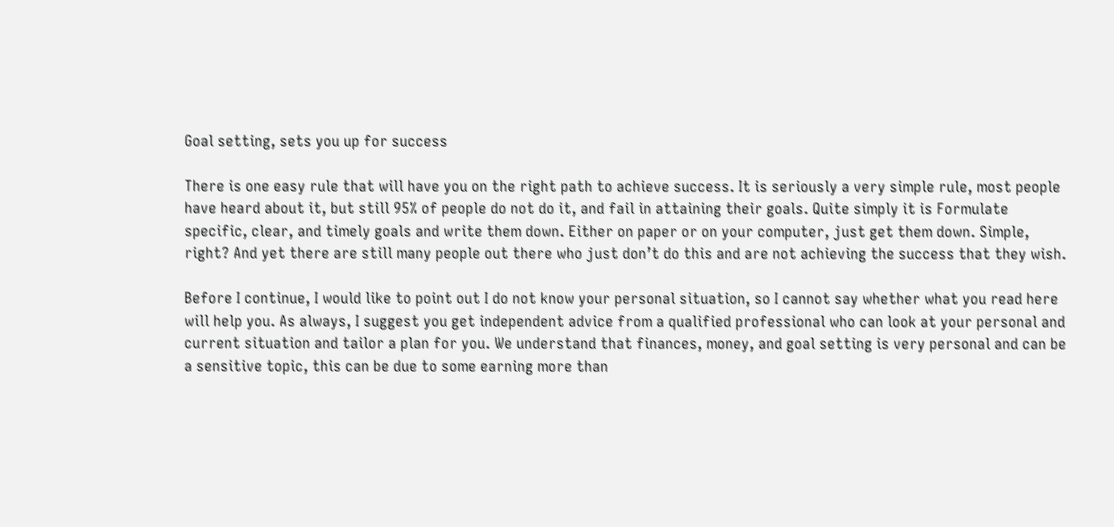Goal setting, sets you up for success

There is one easy rule that will have you on the right path to achieve success. It is seriously a very simple rule, most people have heard about it, but still 95% of people do not do it, and fail in attaining their goals. Quite simply it is Formulate specific, clear, and timely goals and write them down. Either on paper or on your computer, just get them down. Simple, right? And yet there are still many people out there who just don’t do this and are not achieving the success that they wish.

Before I continue, I would like to point out I do not know your personal situation, so I cannot say whether what you read here will help you. As always, I suggest you get independent advice from a qualified professional who can look at your personal and current situation and tailor a plan for you. We understand that finances, money, and goal setting is very personal and can be a sensitive topic, this can be due to some earning more than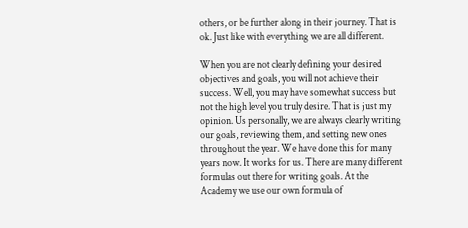others, or be further along in their journey. That is ok. Just like with everything we are all different.

When you are not clearly defining your desired objectives and goals, you will not achieve their success. Well, you may have somewhat success but not the high level you truly desire. That is just my opinion. Us personally, we are always clearly writing our goals, reviewing them, and setting new ones throughout the year. We have done this for many years now. It works for us. There are many different formulas out there for writing goals. At the Academy we use our own formula of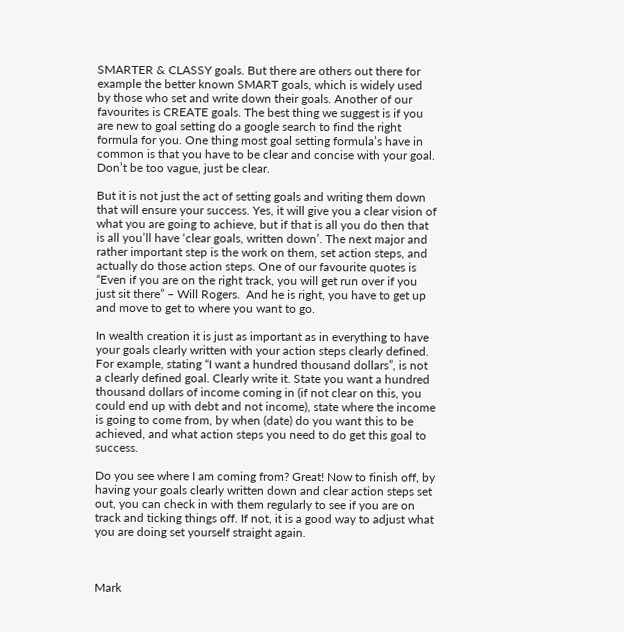SMARTER & CLASSY goals. But there are others out there for example the better known SMART goals, which is widely used by those who set and write down their goals. Another of our favourites is CREATE goals. The best thing we suggest is if you are new to goal setting do a google search to find the right formula for you. One thing most goal setting formula’s have in common is that you have to be clear and concise with your goal. Don’t be too vague, just be clear.

But it is not just the act of setting goals and writing them down that will ensure your success. Yes, it will give you a clear vision of what you are going to achieve, but if that is all you do then that is all you’ll have ‘clear goals, written down’. The next major and rather important step is the work on them, set action steps, and actually do those action steps. One of our favourite quotes is “Even if you are on the right track, you will get run over if you just sit there” – Will Rogers.  And he is right, you have to get up and move to get to where you want to go.

In wealth creation it is just as important as in everything to have your goals clearly written with your action steps clearly defined. For example, stating “I want a hundred thousand dollars”, is not a clearly defined goal. Clearly write it. State you want a hundred thousand dollars of income coming in (if not clear on this, you could end up with debt and not income), state where the income is going to come from, by when (date) do you want this to be achieved, and what action steps you need to do get this goal to success.

Do you see where I am coming from? Great! Now to finish off, by having your goals clearly written down and clear action steps set out, you can check in with them regularly to see if you are on track and ticking things off. If not, it is a good way to adjust what you are doing set yourself straight again.



Mark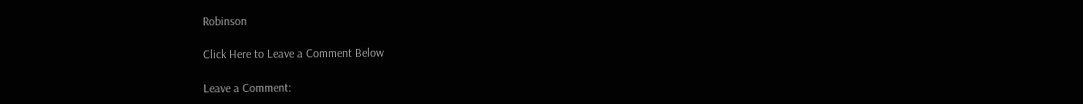Robinson

Click Here to Leave a Comment Below

Leave a Comment: